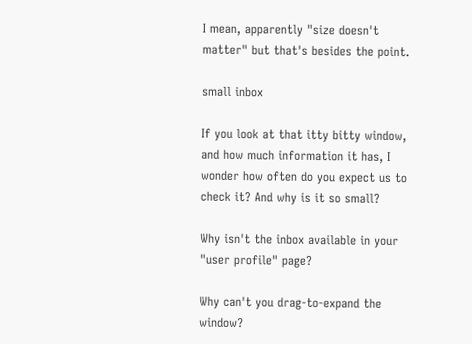I mean, apparently "size doesn't matter" but that's besides the point.

small inbox

If you look at that itty bitty window, and how much information it has, I wonder how often do you expect us to check it? And why is it so small?

Why isn't the inbox available in your "user profile" page?

Why can't you drag-to-expand the window?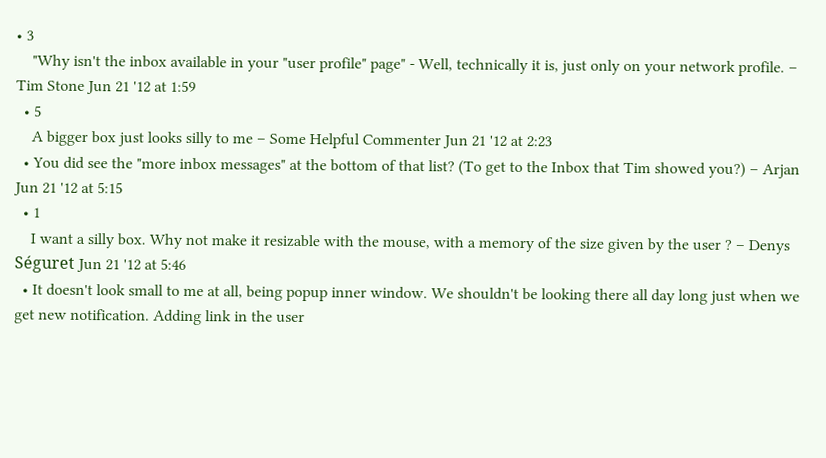• 3
    "Why isn't the inbox available in your "user profile" page" - Well, technically it is, just only on your network profile. – Tim Stone Jun 21 '12 at 1:59
  • 5
    A bigger box just looks silly to me – Some Helpful Commenter Jun 21 '12 at 2:23
  • You did see the "more inbox messages" at the bottom of that list? (To get to the Inbox that Tim showed you?) – Arjan Jun 21 '12 at 5:15
  • 1
    I want a silly box. Why not make it resizable with the mouse, with a memory of the size given by the user ? – Denys Séguret Jun 21 '12 at 5:46
  • It doesn't look small to me at all, being popup inner window. We shouldn't be looking there all day long just when we get new notification. Adding link in the user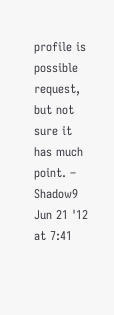profile is possible request, but not sure it has much point. – Shadow9 Jun 21 '12 at 7:41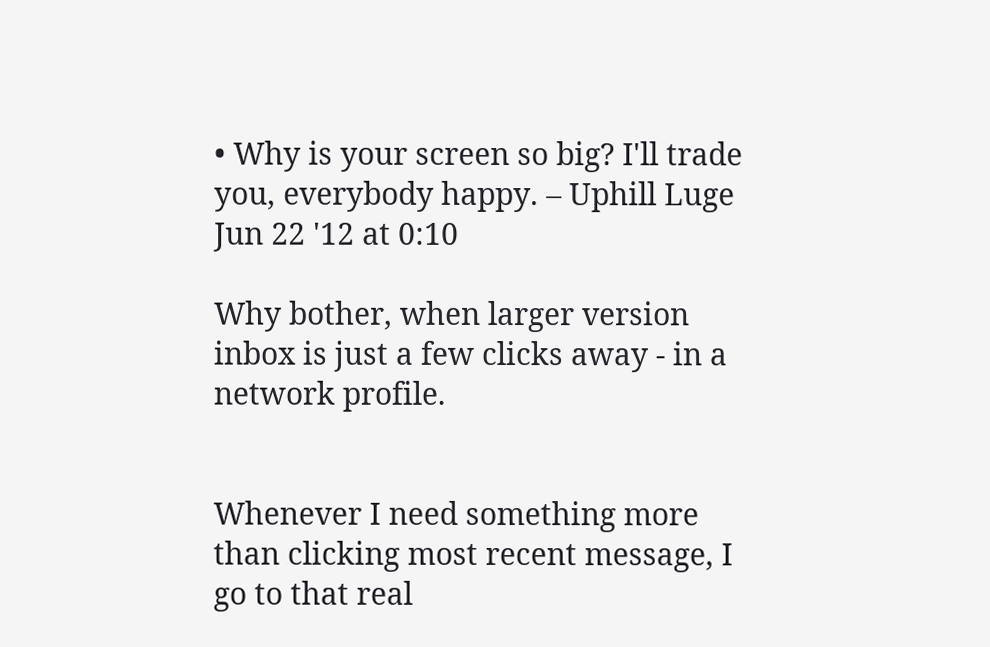• Why is your screen so big? I'll trade you, everybody happy. – Uphill Luge Jun 22 '12 at 0:10

Why bother, when larger version inbox is just a few clicks away - in a network profile.


Whenever I need something more than clicking most recent message, I go to that real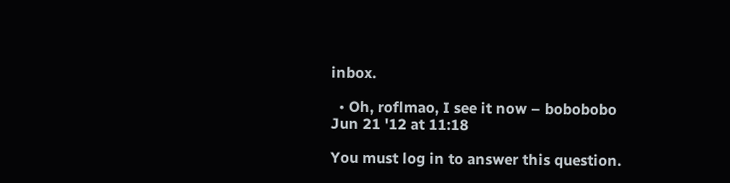inbox.

  • Oh, roflmao, I see it now – bobobobo Jun 21 '12 at 11:18

You must log in to answer this question.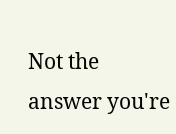Not the answer you're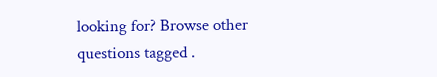looking for? Browse other questions tagged .